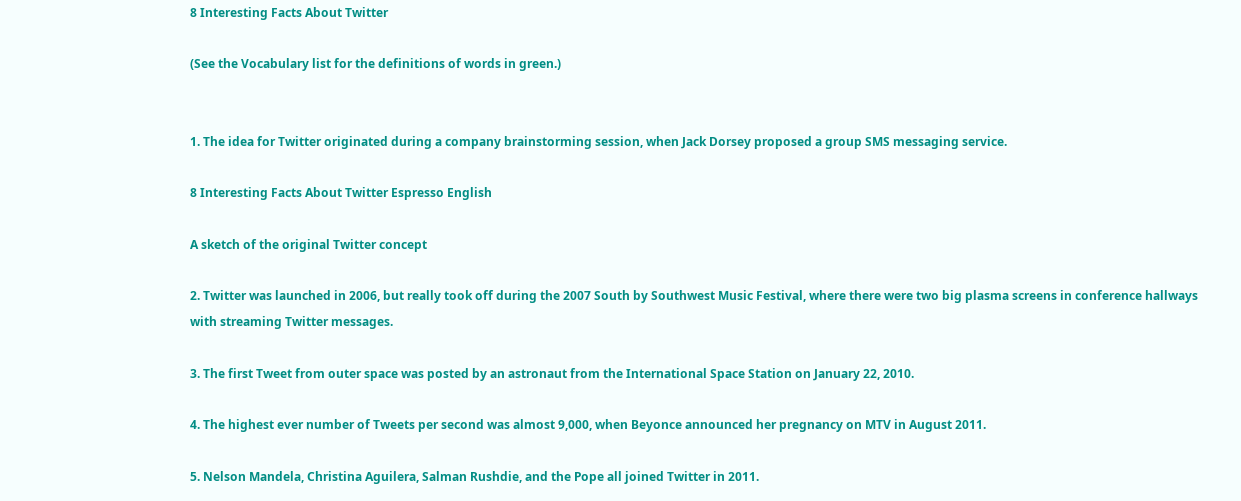8 Interesting Facts About Twitter

(See the Vocabulary list for the definitions of words in green.)


1. The idea for Twitter originated during a company brainstorming session, when Jack Dorsey proposed a group SMS messaging service.

8 Interesting Facts About Twitter Espresso English

A sketch of the original Twitter concept

2. Twitter was launched in 2006, but really took off during the 2007 South by Southwest Music Festival, where there were two big plasma screens in conference hallways with streaming Twitter messages.

3. The first Tweet from outer space was posted by an astronaut from the International Space Station on January 22, 2010.

4. The highest ever number of Tweets per second was almost 9,000, when Beyonce announced her pregnancy on MTV in August 2011.

5. Nelson Mandela, Christina Aguilera, Salman Rushdie, and the Pope all joined Twitter in 2011.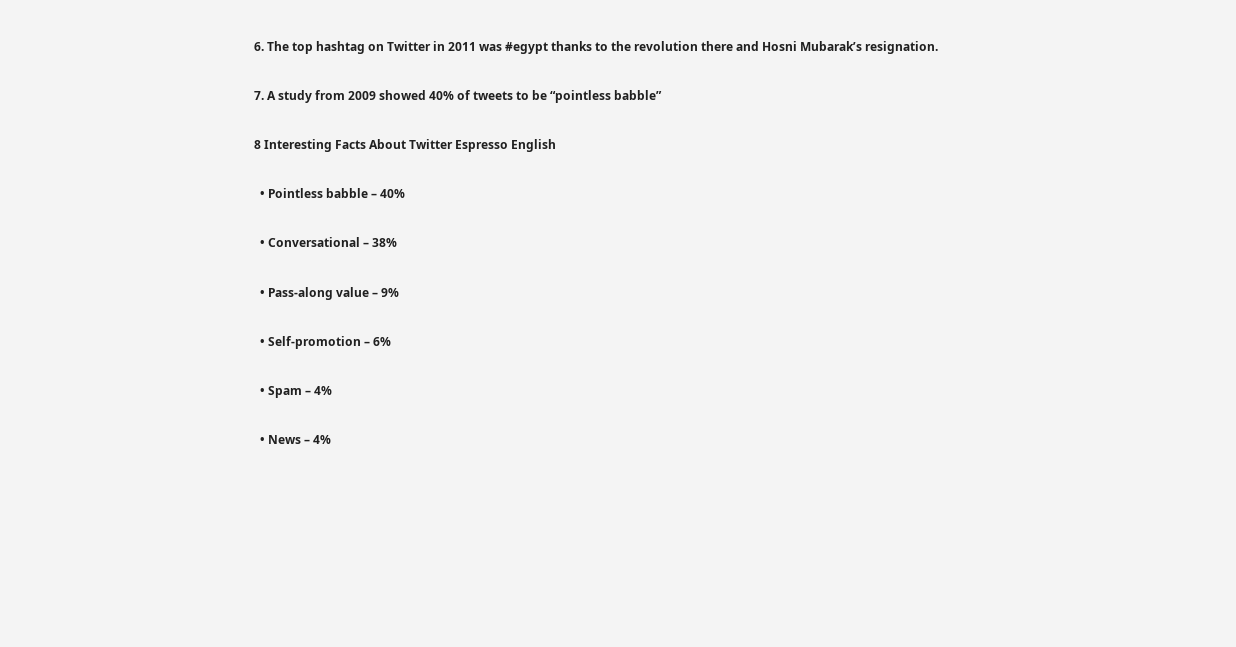6. The top hashtag on Twitter in 2011 was #egypt thanks to the revolution there and Hosni Mubarak’s resignation.

7. A study from 2009 showed 40% of tweets to be “pointless babble”

8 Interesting Facts About Twitter Espresso English

  • Pointless babble – 40%

  • Conversational – 38%

  • Pass-along value – 9%

  • Self-promotion – 6%

  • Spam – 4%

  • News – 4%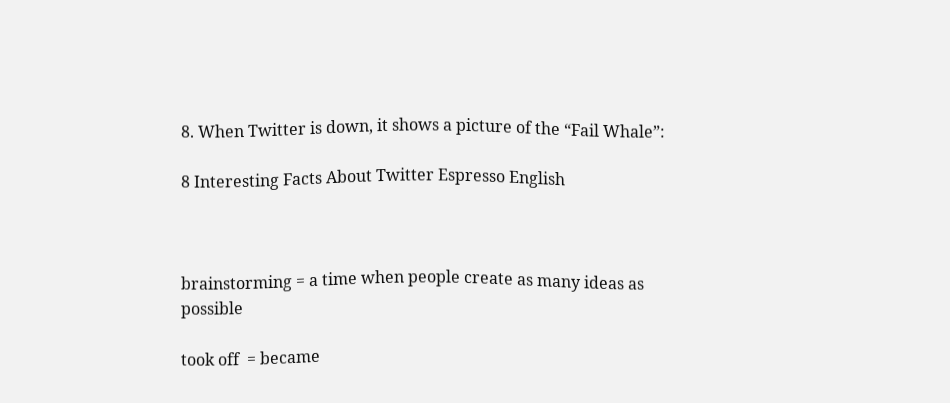8. When Twitter is down, it shows a picture of the “Fail Whale”:

8 Interesting Facts About Twitter Espresso English



brainstorming = a time when people create as many ideas as possible

took off  = became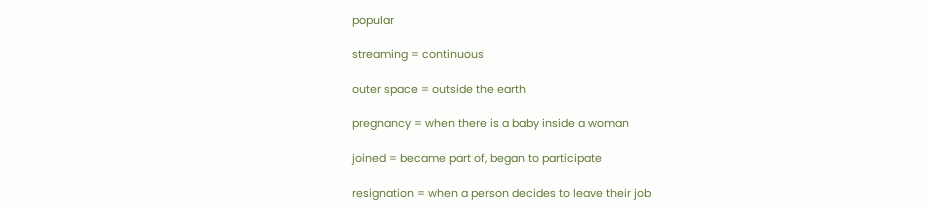popular

streaming = continuous

outer space = outside the earth

pregnancy = when there is a baby inside a woman

joined = became part of, began to participate

resignation = when a person decides to leave their job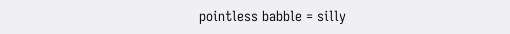pointless babble = silly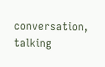conversation, talking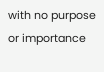with no purpose or importance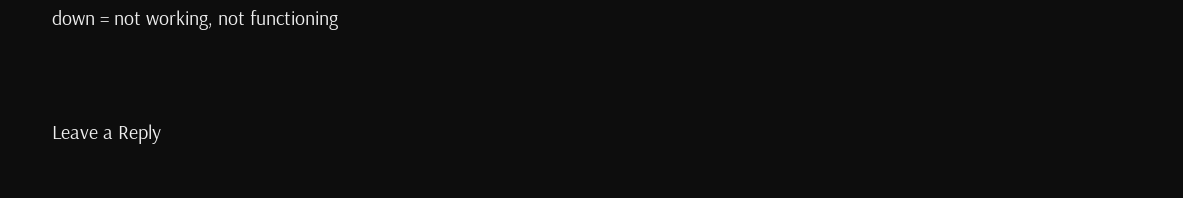down = not working, not functioning


Leave a Reply